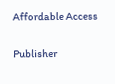Affordable Access

Publisher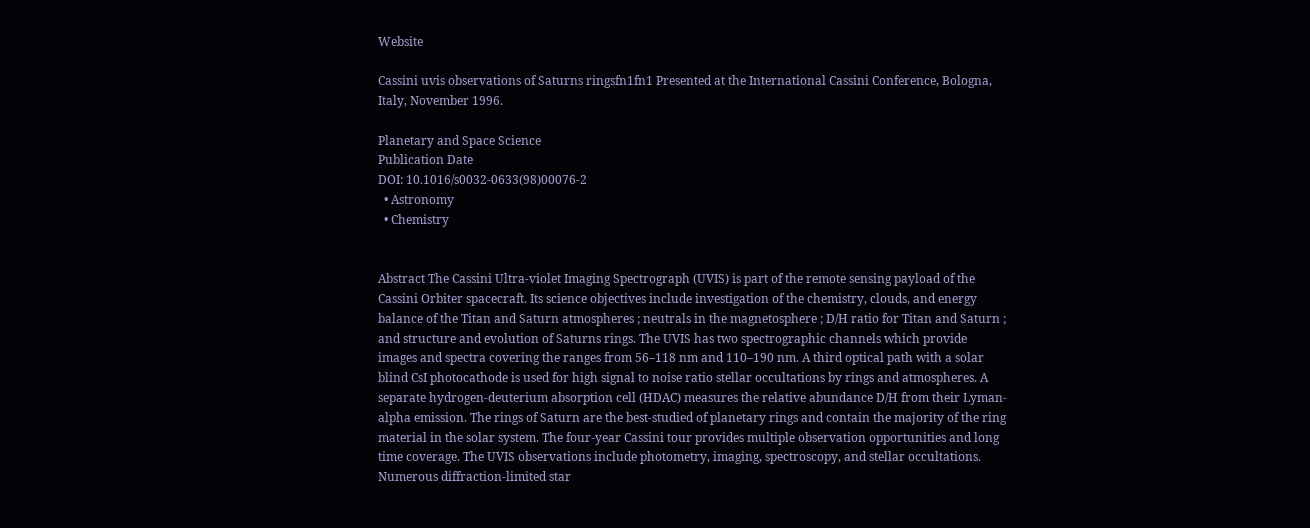Website

Cassini uvis observations of Saturns ringsfn1fn1 Presented at the International Cassini Conference, Bologna, Italy, November 1996.

Planetary and Space Science
Publication Date
DOI: 10.1016/s0032-0633(98)00076-2
  • Astronomy
  • Chemistry


Abstract The Cassini Ultra-violet Imaging Spectrograph (UVIS) is part of the remote sensing payload of the Cassini Orbiter spacecraft. Its science objectives include investigation of the chemistry, clouds, and energy balance of the Titan and Saturn atmospheres ; neutrals in the magnetosphere ; D/H ratio for Titan and Saturn ; and structure and evolution of Saturns rings. The UVIS has two spectrographic channels which provide images and spectra covering the ranges from 56–118 nm and 110–190 nm. A third optical path with a solar blind CsI photocathode is used for high signal to noise ratio stellar occultations by rings and atmospheres. A separate hydrogen-deuterium absorption cell (HDAC) measures the relative abundance D/H from their Lyman-alpha emission. The rings of Saturn are the best-studied of planetary rings and contain the majority of the ring material in the solar system. The four-year Cassini tour provides multiple observation opportunities and long time coverage. The UVIS observations include photometry, imaging, spectroscopy, and stellar occultations. Numerous diffraction-limited star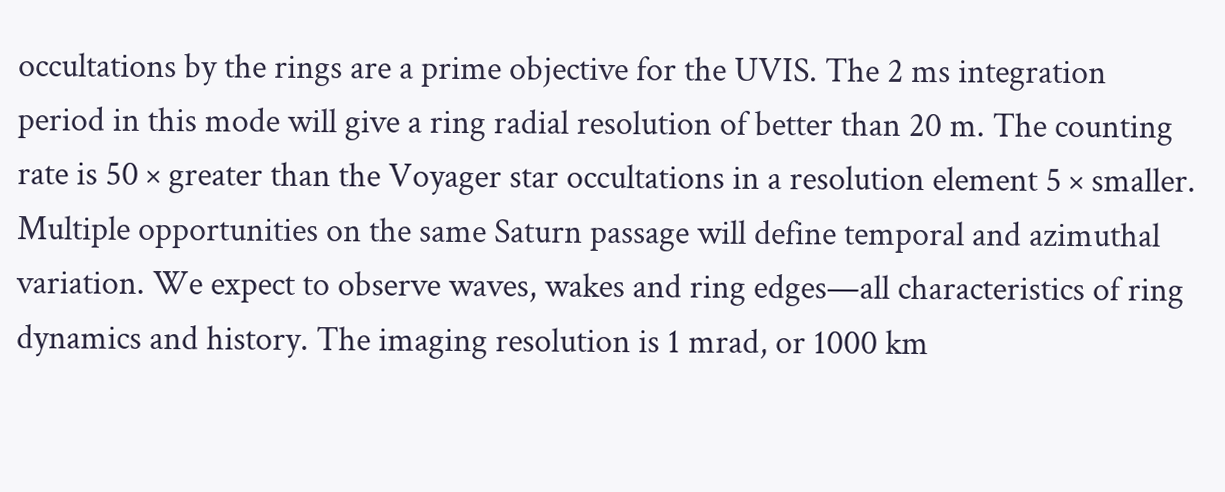occultations by the rings are a prime objective for the UVIS. The 2 ms integration period in this mode will give a ring radial resolution of better than 20 m. The counting rate is 50 × greater than the Voyager star occultations in a resolution element 5 × smaller. Multiple opportunities on the same Saturn passage will define temporal and azimuthal variation. We expect to observe waves, wakes and ring edges—all characteristics of ring dynamics and history. The imaging resolution is 1 mrad, or 1000 km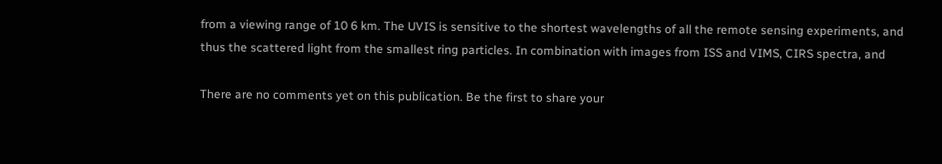from a viewing range of 10 6 km. The UVIS is sensitive to the shortest wavelengths of all the remote sensing experiments, and thus the scattered light from the smallest ring particles. In combination with images from ISS and VIMS, CIRS spectra, and

There are no comments yet on this publication. Be the first to share your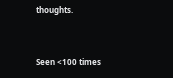thoughts.


Seen <100 times